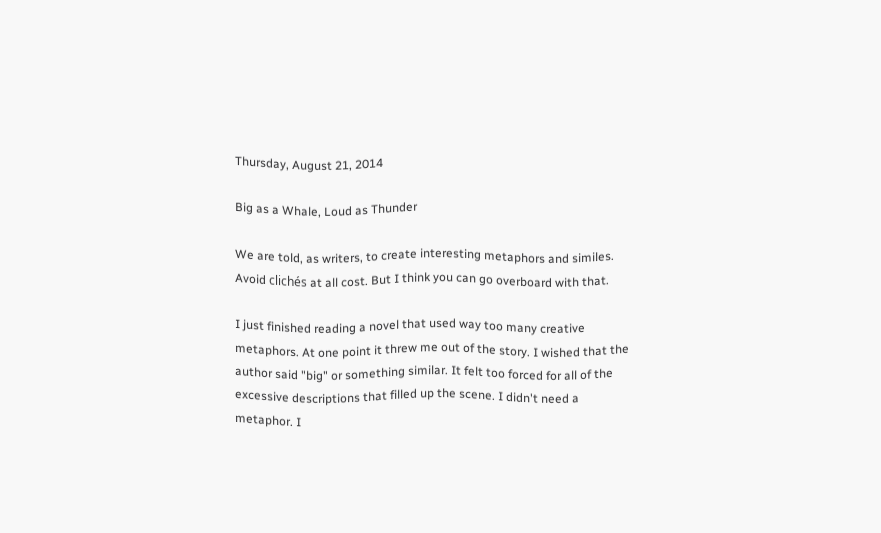Thursday, August 21, 2014

Big as a Whale, Loud as Thunder

We are told, as writers, to create interesting metaphors and similes. Avoid clichés at all cost. But I think you can go overboard with that.

I just finished reading a novel that used way too many creative metaphors. At one point it threw me out of the story. I wished that the author said "big" or something similar. It felt too forced for all of the excessive descriptions that filled up the scene. I didn't need a metaphor. I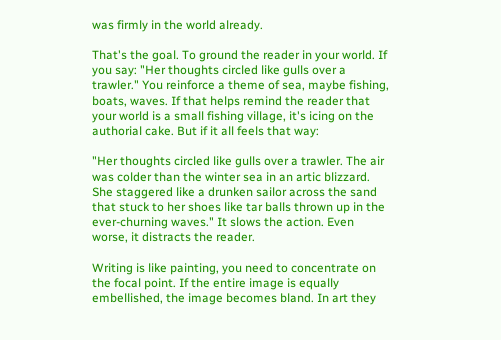was firmly in the world already.

That's the goal. To ground the reader in your world. If you say: "Her thoughts circled like gulls over a trawler." You reinforce a theme of sea, maybe fishing, boats, waves. If that helps remind the reader that your world is a small fishing village, it's icing on the authorial cake. But if it all feels that way:

"Her thoughts circled like gulls over a trawler. The air was colder than the winter sea in an artic blizzard. She staggered like a drunken sailor across the sand that stuck to her shoes like tar balls thrown up in the ever-churning waves." It slows the action. Even worse, it distracts the reader.

Writing is like painting, you need to concentrate on the focal point. If the entire image is equally embellished, the image becomes bland. In art they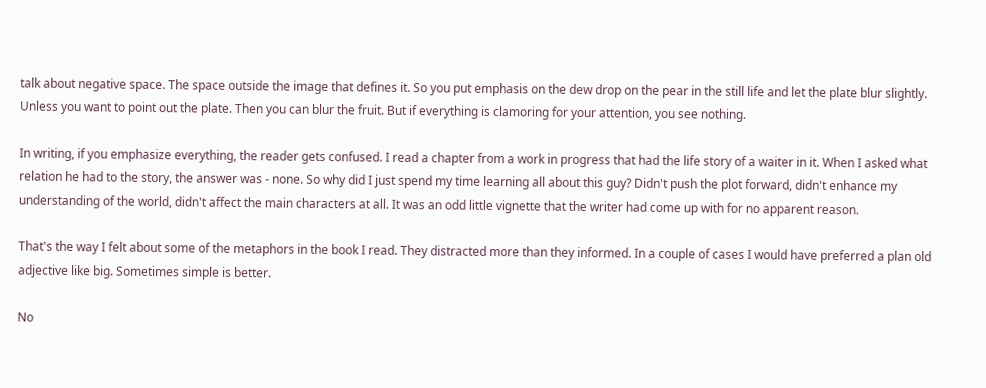talk about negative space. The space outside the image that defines it. So you put emphasis on the dew drop on the pear in the still life and let the plate blur slightly. Unless you want to point out the plate. Then you can blur the fruit. But if everything is clamoring for your attention, you see nothing.

In writing, if you emphasize everything, the reader gets confused. I read a chapter from a work in progress that had the life story of a waiter in it. When I asked what relation he had to the story, the answer was - none. So why did I just spend my time learning all about this guy? Didn't push the plot forward, didn't enhance my understanding of the world, didn't affect the main characters at all. It was an odd little vignette that the writer had come up with for no apparent reason.

That's the way I felt about some of the metaphors in the book I read. They distracted more than they informed. In a couple of cases I would have preferred a plan old adjective like big. Sometimes simple is better.

No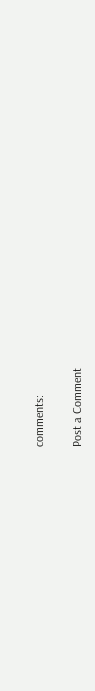comments:

Post a Comment